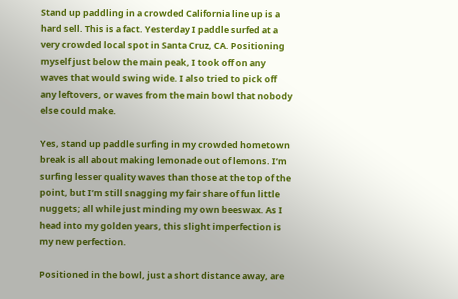Stand up paddling in a crowded California line up is a hard sell. This is a fact. Yesterday I paddle surfed at a very crowded local spot in Santa Cruz, CA. Positioning myself just below the main peak, I took off on any waves that would swing wide. I also tried to pick off any leftovers, or waves from the main bowl that nobody else could make.

Yes, stand up paddle surfing in my crowded hometown break is all about making lemonade out of lemons. I’m surfing lesser quality waves than those at the top of the point, but I’m still snagging my fair share of fun little nuggets; all while just minding my own beeswax. As I head into my golden years, this slight imperfection is my new perfection.

Positioned in the bowl, just a short distance away, are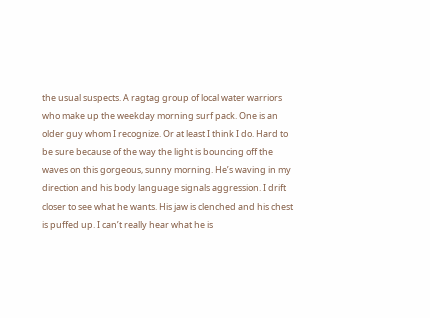the usual suspects. A ragtag group of local water warriors who make up the weekday morning surf pack. One is an older guy whom I recognize. Or at least I think I do. Hard to be sure because of the way the light is bouncing off the waves on this gorgeous, sunny morning. He’s waving in my direction and his body language signals aggression. I drift closer to see what he wants. His jaw is clenched and his chest is puffed up. I can’t really hear what he is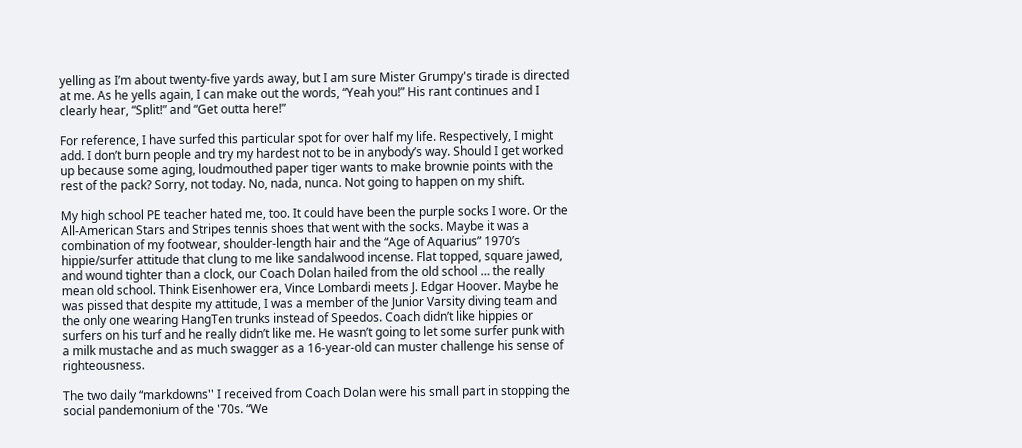yelling as I’m about twenty-five yards away, but I am sure Mister Grumpy's tirade is directed at me. As he yells again, I can make out the words, “Yeah you!” His rant continues and I clearly hear, “Split!” and “Get outta here!”

For reference, I have surfed this particular spot for over half my life. Respectively, I might add. I don’t burn people and try my hardest not to be in anybody’s way. Should I get worked up because some aging, loudmouthed paper tiger wants to make brownie points with the rest of the pack? Sorry, not today. No, nada, nunca. Not going to happen on my shift.

My high school PE teacher hated me, too. It could have been the purple socks I wore. Or the All-American Stars and Stripes tennis shoes that went with the socks. Maybe it was a combination of my footwear, shoulder-length hair and the “Age of Aquarius” 1970’s hippie/surfer attitude that clung to me like sandalwood incense. Flat topped, square jawed, and wound tighter than a clock, our Coach Dolan hailed from the old school … the really mean old school. Think Eisenhower era, Vince Lombardi meets J. Edgar Hoover. Maybe he was pissed that despite my attitude, I was a member of the Junior Varsity diving team and the only one wearing HangTen trunks instead of Speedos. Coach didn’t like hippies or surfers on his turf and he really didn’t like me. He wasn’t going to let some surfer punk with a milk mustache and as much swagger as a 16-year-old can muster challenge his sense of righteousness.

The two daily “markdowns'' I received from Coach Dolan were his small part in stopping the social pandemonium of the '70s. “We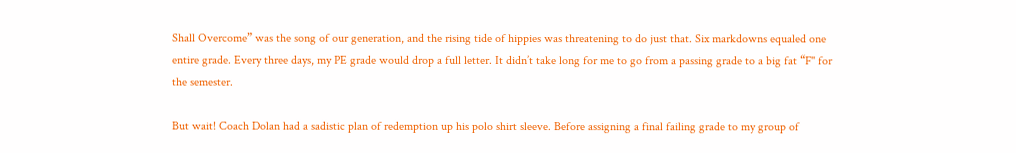Shall Overcome” was the song of our generation, and the rising tide of hippies was threatening to do just that. Six markdowns equaled one entire grade. Every three days, my PE grade would drop a full letter. It didn’t take long for me to go from a passing grade to a big fat “F'' for the semester.

But wait! Coach Dolan had a sadistic plan of redemption up his polo shirt sleeve. Before assigning a final failing grade to my group of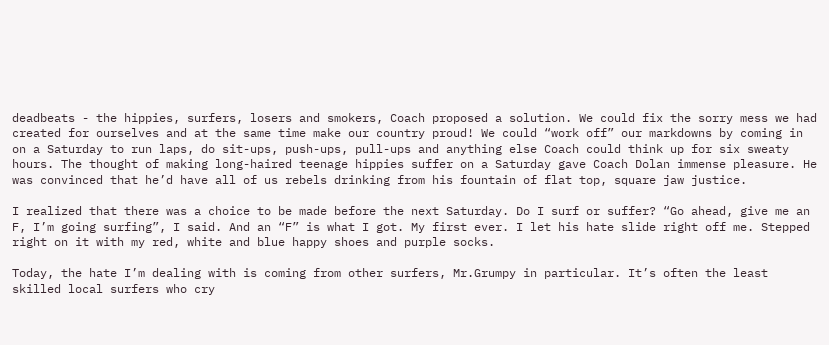deadbeats - the hippies, surfers, losers and smokers, Coach proposed a solution. We could fix the sorry mess we had created for ourselves and at the same time make our country proud! We could “work off” our markdowns by coming in on a Saturday to run laps, do sit-ups, push-ups, pull-ups and anything else Coach could think up for six sweaty hours. The thought of making long-haired teenage hippies suffer on a Saturday gave Coach Dolan immense pleasure. He was convinced that he’d have all of us rebels drinking from his fountain of flat top, square jaw justice.

I realized that there was a choice to be made before the next Saturday. Do I surf or suffer? “Go ahead, give me an F, I’m going surfing”, I said. And an “F” is what I got. My first ever. I let his hate slide right off me. Stepped right on it with my red, white and blue happy shoes and purple socks.

Today, the hate I’m dealing with is coming from other surfers, Mr.Grumpy in particular. It’s often the least skilled local surfers who cry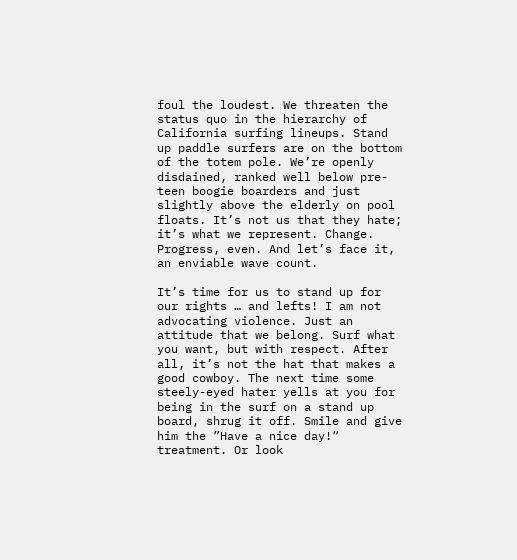foul the loudest. We threaten the status quo in the hierarchy of California surfing lineups. Stand up paddle surfers are on the bottom of the totem pole. We’re openly disdained, ranked well below pre-teen boogie boarders and just slightly above the elderly on pool floats. It’s not us that they hate; it’s what we represent. Change. Progress, even. And let’s face it, an enviable wave count.

It’s time for us to stand up for our rights … and lefts! I am not advocating violence. Just an attitude that we belong. Surf what you want, but with respect. After all, it’s not the hat that makes a good cowboy. The next time some steely-eyed hater yells at you for being in the surf on a stand up board, shrug it off. Smile and give him the ”Have a nice day!” treatment. Or look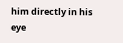him directly in his eye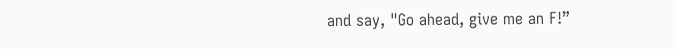and say, "Go ahead, give me an F!”